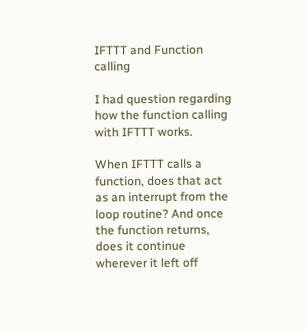IFTTT and Function calling

I had question regarding how the function calling with IFTTT works.

When IFTTT calls a function, does that act as an interrupt from the loop routine? And once the function returns, does it continue wherever it left off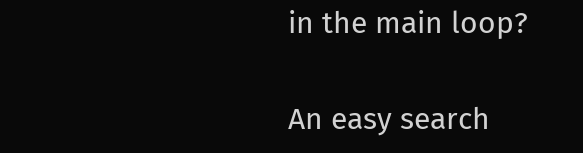in the main loop?

An easy search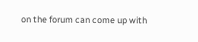on the forum can come up with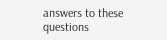answers to these questions